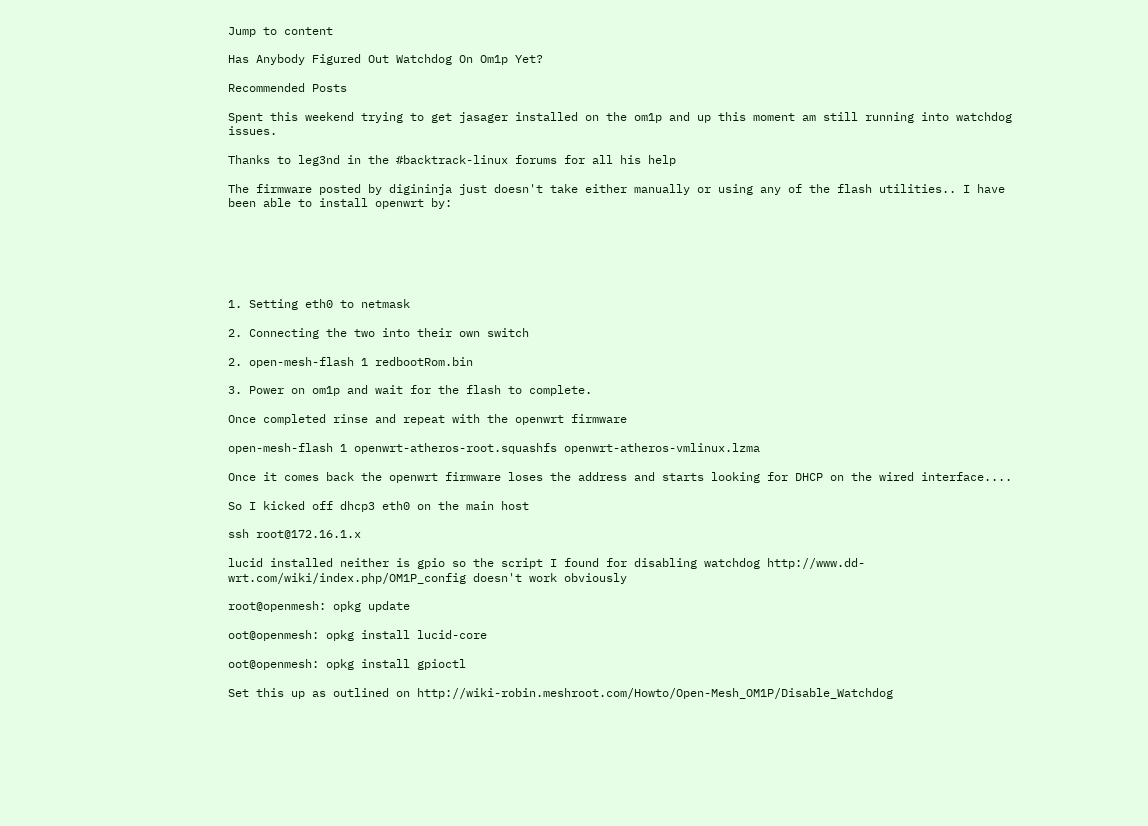Jump to content

Has Anybody Figured Out Watchdog On Om1p Yet?

Recommended Posts

Spent this weekend trying to get jasager installed on the om1p and up this moment am still running into watchdog issues.

Thanks to leg3nd in the #backtrack-linux forums for all his help

The firmware posted by digininja just doesn't take either manually or using any of the flash utilities.. I have been able to install openwrt by:






1. Setting eth0 to netmask

2. Connecting the two into their own switch

2. open-mesh-flash 1 redbootRom.bin

3. Power on om1p and wait for the flash to complete.

Once completed rinse and repeat with the openwrt firmware

open-mesh-flash 1 openwrt-atheros-root.squashfs openwrt-atheros-vmlinux.lzma

Once it comes back the openwrt firmware loses the address and starts looking for DHCP on the wired interface....

So I kicked off dhcp3 eth0 on the main host

ssh root@172.16.1.x

lucid installed neither is gpio so the script I found for disabling watchdog http://www.dd-wrt.com/wiki/index.php/OM1P_config doesn't work obviously

root@openmesh: opkg update

oot@openmesh: opkg install lucid-core

oot@openmesh: opkg install gpioctl

Set this up as outlined on http://wiki-robin.meshroot.com/Howto/Open-Mesh_OM1P/Disable_Watchdog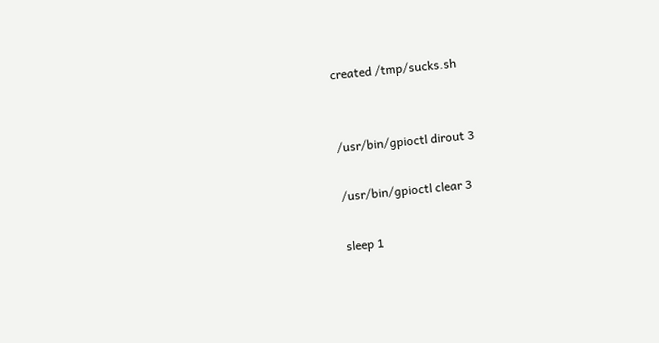created /tmp/sucks.sh


/usr/bin/gpioctl dirout 3

/usr/bin/gpioctl clear 3

sleep 1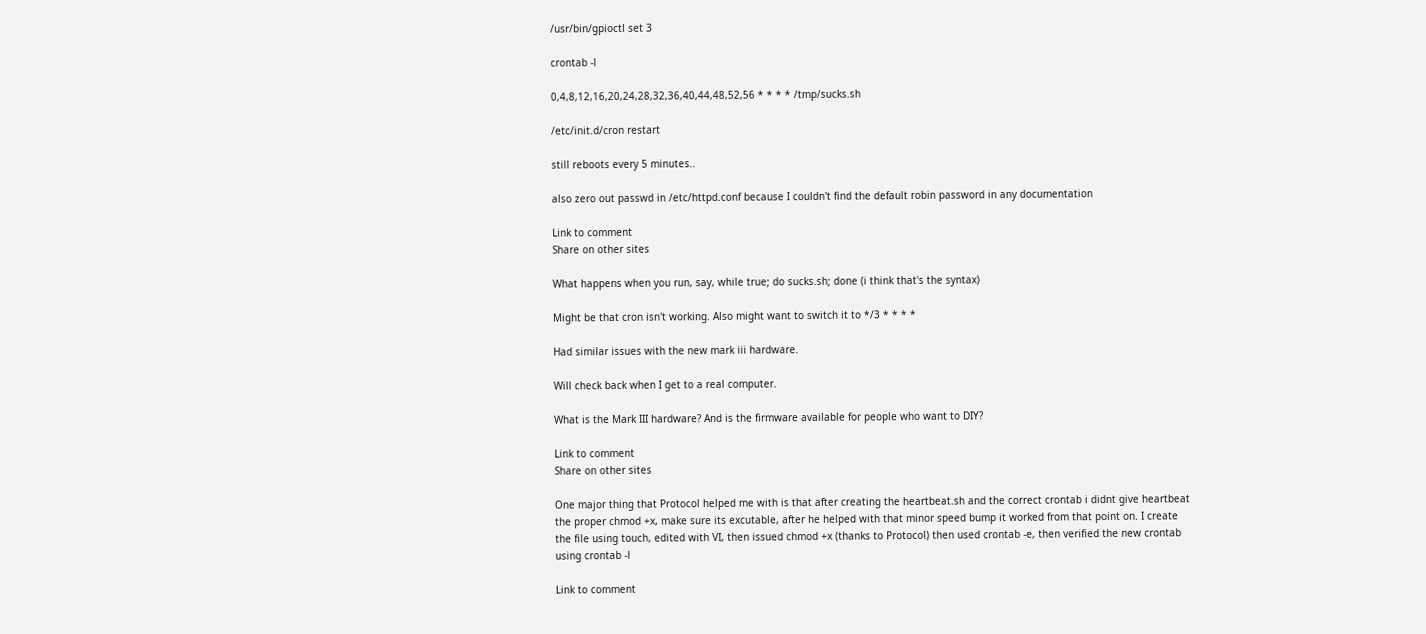/usr/bin/gpioctl set 3

crontab -l

0,4,8,12,16,20,24,28,32,36,40,44,48,52,56 * * * * /tmp/sucks.sh

/etc/init.d/cron restart

still reboots every 5 minutes..

also zero out passwd in /etc/httpd.conf because I couldn't find the default robin password in any documentation

Link to comment
Share on other sites

What happens when you run, say, while true; do sucks.sh; done (i think that's the syntax)

Might be that cron isn't working. Also might want to switch it to */3 * * * *

Had similar issues with the new mark iii hardware.

Will check back when I get to a real computer.

What is the Mark III hardware? And is the firmware available for people who want to DIY?

Link to comment
Share on other sites

One major thing that Protocol helped me with is that after creating the heartbeat.sh and the correct crontab i didnt give heartbeat the proper chmod +x, make sure its excutable, after he helped with that minor speed bump it worked from that point on. I create the file using touch, edited with VI, then issued chmod +x (thanks to Protocol) then used crontab -e, then verified the new crontab using crontab -l

Link to comment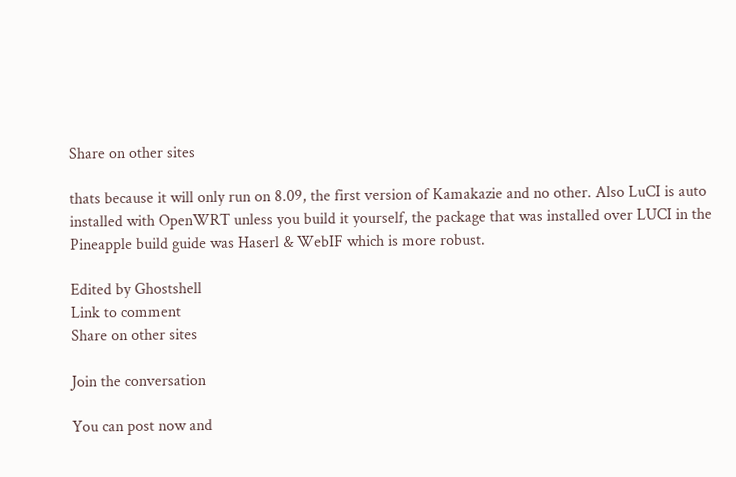Share on other sites

thats because it will only run on 8.09, the first version of Kamakazie and no other. Also LuCI is auto installed with OpenWRT unless you build it yourself, the package that was installed over LUCI in the Pineapple build guide was Haserl & WebIF which is more robust.

Edited by Ghostshell
Link to comment
Share on other sites

Join the conversation

You can post now and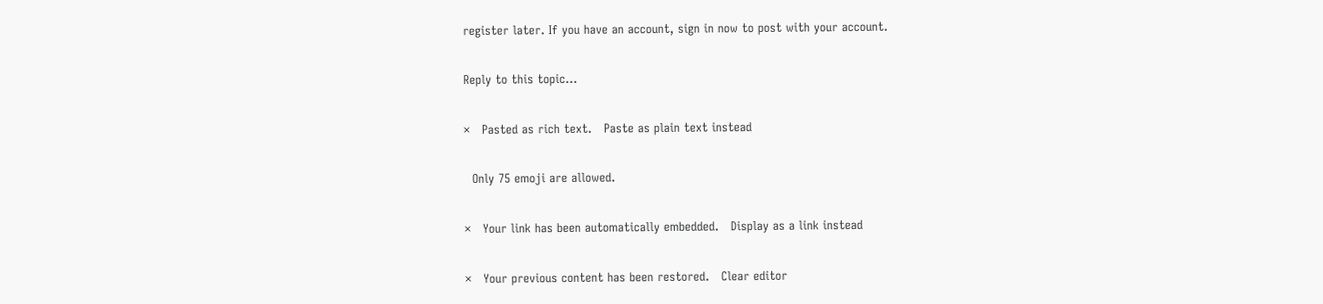register later. If you have an account, sign in now to post with your account.

Reply to this topic...

×   Pasted as rich text.   Paste as plain text instead

  Only 75 emoji are allowed.

×   Your link has been automatically embedded.   Display as a link instead

×   Your previous content has been restored.   Clear editor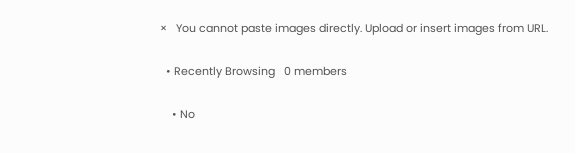×   You cannot paste images directly. Upload or insert images from URL.

  • Recently Browsing   0 members

    • No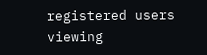registered users viewing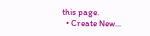this page.
  • Create New...